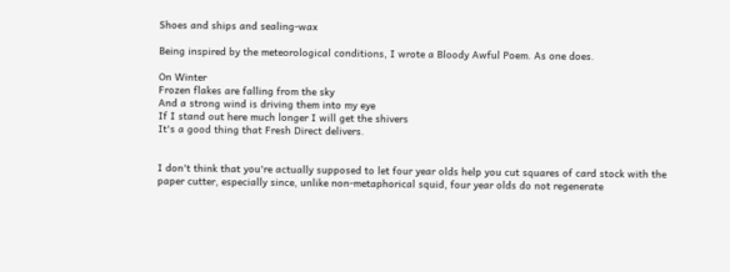Shoes and ships and sealing-wax

Being inspired by the meteorological conditions, I wrote a Bloody Awful Poem. As one does.

On Winter
Frozen flakes are falling from the sky
And a strong wind is driving them into my eye
If I stand out here much longer I will get the shivers
It's a good thing that Fresh Direct delivers.


I don't think that you're actually supposed to let four year olds help you cut squares of card stock with the paper cutter, especially since, unlike non-metaphorical squid, four year olds do not regenerate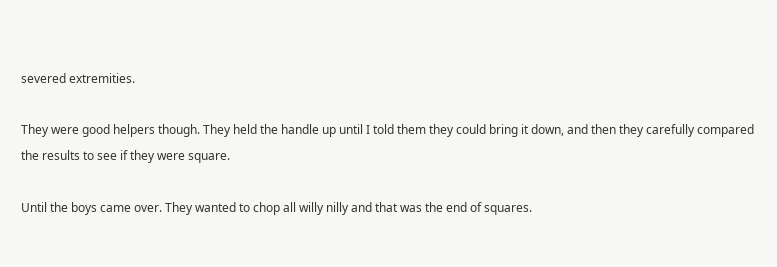severed extremities.

They were good helpers though. They held the handle up until I told them they could bring it down, and then they carefully compared the results to see if they were square.

Until the boys came over. They wanted to chop all willy nilly and that was the end of squares.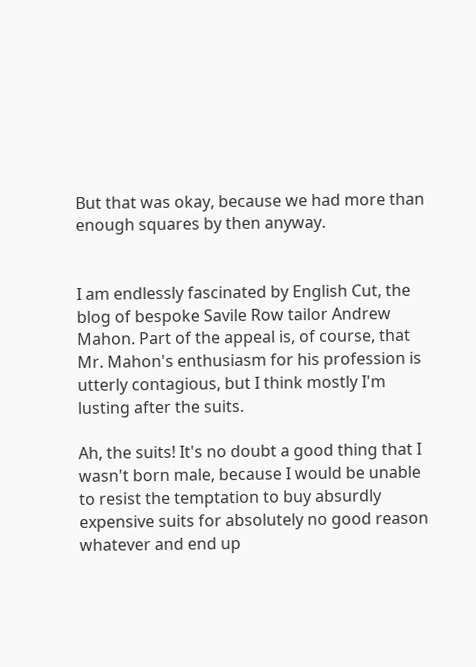But that was okay, because we had more than enough squares by then anyway.


I am endlessly fascinated by English Cut, the blog of bespoke Savile Row tailor Andrew Mahon. Part of the appeal is, of course, that Mr. Mahon's enthusiasm for his profession is utterly contagious, but I think mostly I'm lusting after the suits.

Ah, the suits! It's no doubt a good thing that I wasn't born male, because I would be unable to resist the temptation to buy absurdly expensive suits for absolutely no good reason whatever and end up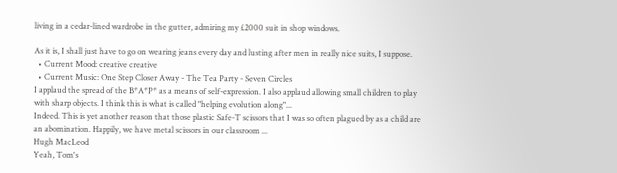living in a cedar-lined wardrobe in the gutter, admiring my £2000 suit in shop windows.

As it is, I shall just have to go on wearing jeans every day and lusting after men in really nice suits, I suppose.
  • Current Mood: creative creative
  • Current Music: One Step Closer Away - The Tea Party - Seven Circles
I applaud the spread of the B*A*P* as a means of self-expression. I also applaud allowing small children to play with sharp objects. I think this is what is called "helping evolution along"...
Indeed. This is yet another reason that those plastic Safe-T scissors that I was so often plagued by as a child are an abomination. Happily, we have metal scissors in our classroom ...
Hugh MacLeod
Yeah, Tom's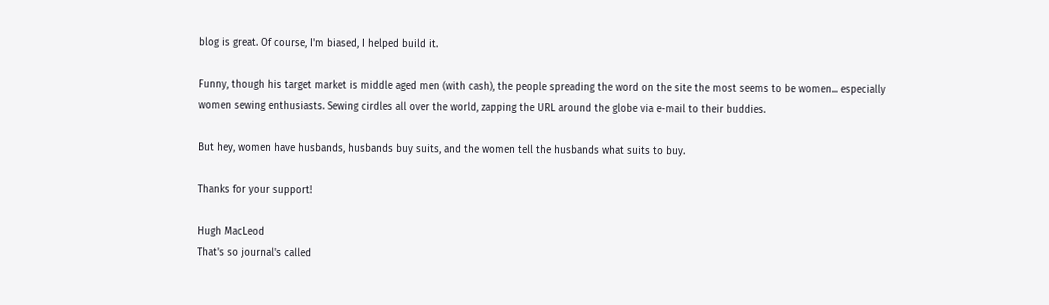blog is great. Of course, I'm biased, I helped build it.

Funny, though his target market is middle aged men (with cash), the people spreading the word on the site the most seems to be women... especially women sewing enthusiasts. Sewing cirdles all over the world, zapping the URL around the globe via e-mail to their buddies.

But hey, women have husbands, husbands buy suits, and the women tell the husbands what suits to buy.

Thanks for your support!

Hugh MacLeod
That's so journal's called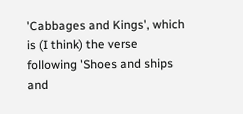'Cabbages and Kings', which is (I think) the verse following 'Shoes and ships and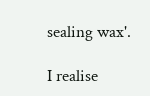sealing wax'.

I realise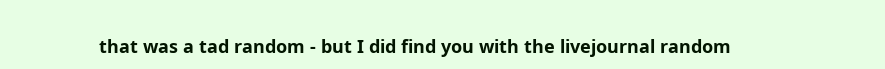that was a tad random - but I did find you with the livejournal random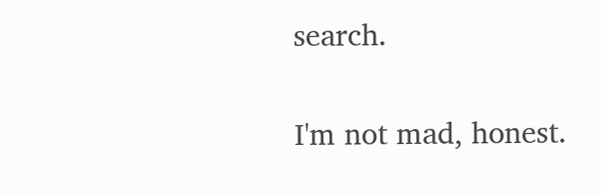search.


I'm not mad, honest.